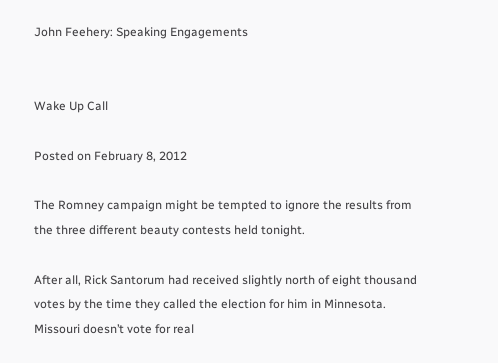John Feehery: Speaking Engagements


Wake Up Call

Posted on February 8, 2012

The Romney campaign might be tempted to ignore the results from the three different beauty contests held tonight.

After all, Rick Santorum had received slightly north of eight thousand votes by the time they called the election for him in Minnesota.  Missouri doesn’t vote for real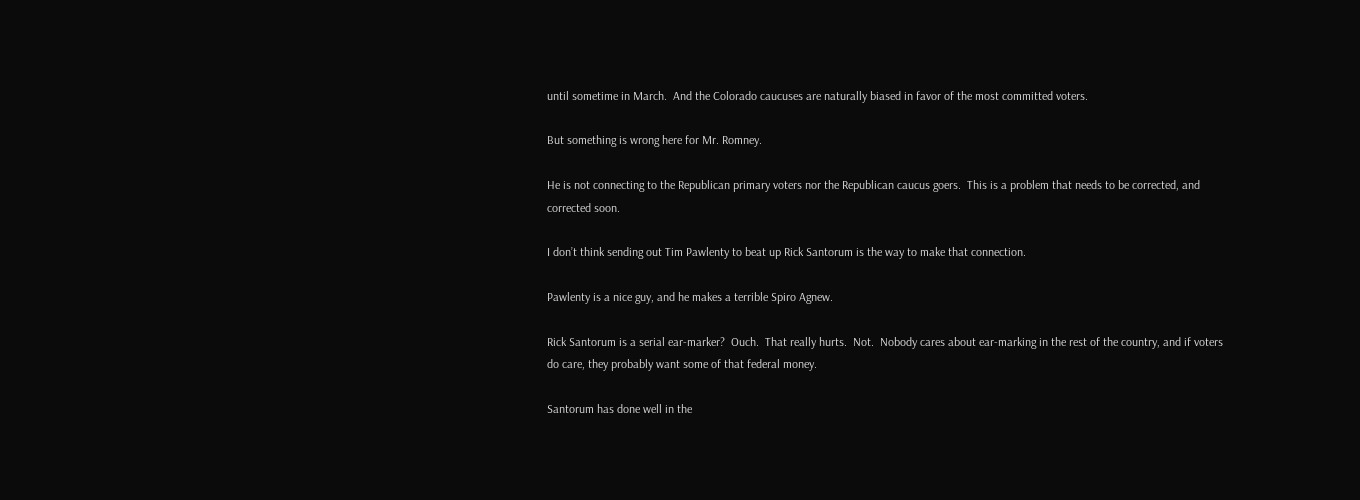until sometime in March.  And the Colorado caucuses are naturally biased in favor of the most committed voters.

But something is wrong here for Mr. Romney.

He is not connecting to the Republican primary voters nor the Republican caucus goers.  This is a problem that needs to be corrected, and corrected soon.

I don’t think sending out Tim Pawlenty to beat up Rick Santorum is the way to make that connection.

Pawlenty is a nice guy, and he makes a terrible Spiro Agnew.

Rick Santorum is a serial ear-marker?  Ouch.  That really hurts.  Not.  Nobody cares about ear-marking in the rest of the country, and if voters do care, they probably want some of that federal money.

Santorum has done well in the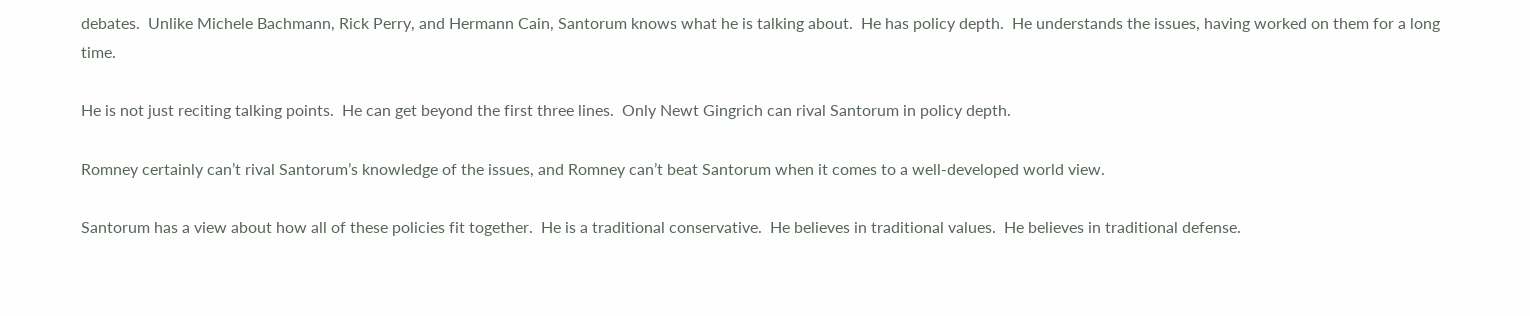debates.  Unlike Michele Bachmann, Rick Perry, and Hermann Cain, Santorum knows what he is talking about.  He has policy depth.  He understands the issues, having worked on them for a long time.

He is not just reciting talking points.  He can get beyond the first three lines.  Only Newt Gingrich can rival Santorum in policy depth.

Romney certainly can’t rival Santorum’s knowledge of the issues, and Romney can’t beat Santorum when it comes to a well-developed world view.

Santorum has a view about how all of these policies fit together.  He is a traditional conservative.  He believes in traditional values.  He believes in traditional defense.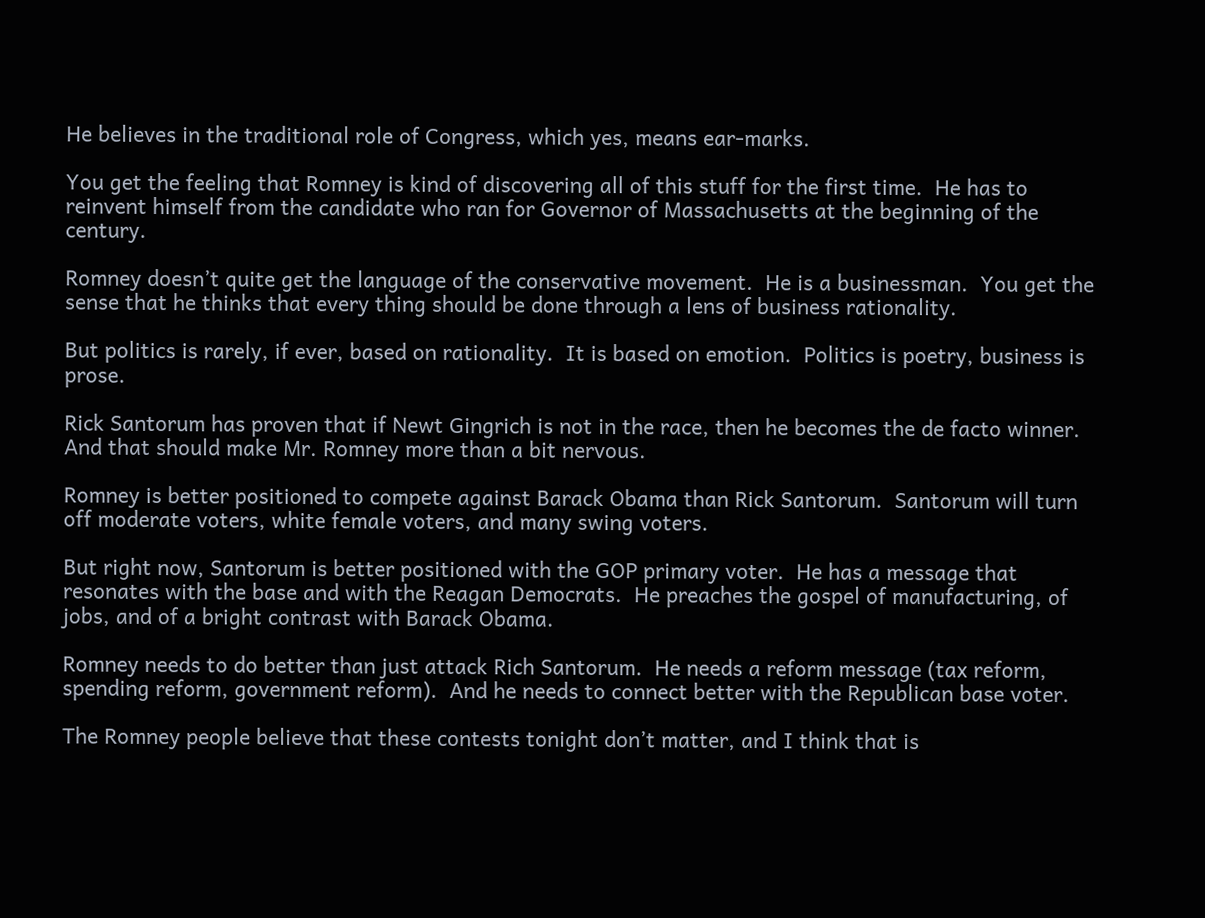He believes in the traditional role of Congress, which yes, means ear-marks.

You get the feeling that Romney is kind of discovering all of this stuff for the first time.  He has to reinvent himself from the candidate who ran for Governor of Massachusetts at the beginning of the century.

Romney doesn’t quite get the language of the conservative movement.  He is a businessman.  You get the sense that he thinks that every thing should be done through a lens of business rationality.

But politics is rarely, if ever, based on rationality.  It is based on emotion.  Politics is poetry, business is prose.

Rick Santorum has proven that if Newt Gingrich is not in the race, then he becomes the de facto winner.  And that should make Mr. Romney more than a bit nervous.

Romney is better positioned to compete against Barack Obama than Rick Santorum.  Santorum will turn off moderate voters, white female voters, and many swing voters.

But right now, Santorum is better positioned with the GOP primary voter.  He has a message that resonates with the base and with the Reagan Democrats.  He preaches the gospel of manufacturing, of jobs, and of a bright contrast with Barack Obama.

Romney needs to do better than just attack Rich Santorum.  He needs a reform message (tax reform, spending reform, government reform).  And he needs to connect better with the Republican base voter.

The Romney people believe that these contests tonight don’t matter, and I think that is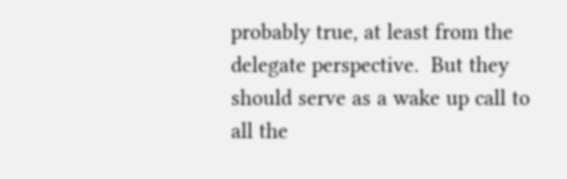probably true, at least from the delegate perspective.  But they should serve as a wake up call to all the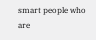smart people who are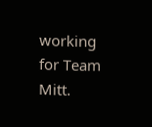working for Team Mitt.